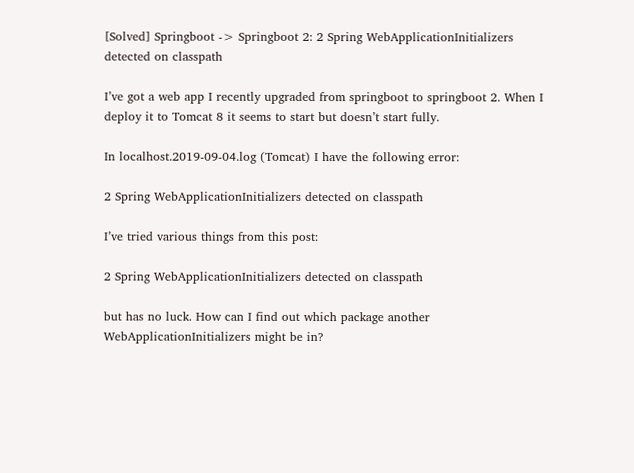[Solved] Springboot -> Springboot 2: 2 Spring WebApplicationInitializers detected on classpath

I’ve got a web app I recently upgraded from springboot to springboot 2. When I deploy it to Tomcat 8 it seems to start but doesn’t start fully.

In localhost.2019-09-04.log (Tomcat) I have the following error:

2 Spring WebApplicationInitializers detected on classpath

I’ve tried various things from this post:

2 Spring WebApplicationInitializers detected on classpath

but has no luck. How can I find out which package another WebApplicationInitializers might be in?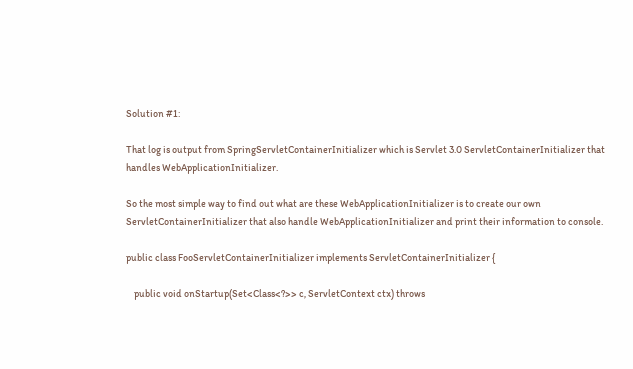Solution #1:

That log is output from SpringServletContainerInitializer which is Servlet 3.0 ServletContainerInitializer that handles WebApplicationInitializer.

So the most simple way to find out what are these WebApplicationInitializer is to create our own ServletContainerInitializer that also handle WebApplicationInitializer and print their information to console.

public class FooServletContainerInitializer implements ServletContainerInitializer {

    public void onStartup(Set<Class<?>> c, ServletContext ctx) throws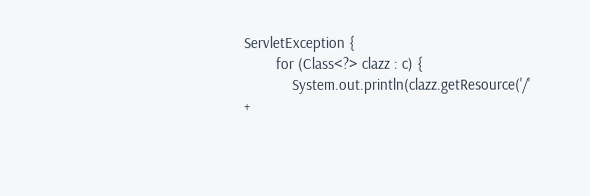ServletException {
        for (Class<?> clazz : c) {
            System.out.println(clazz.getResource('/' +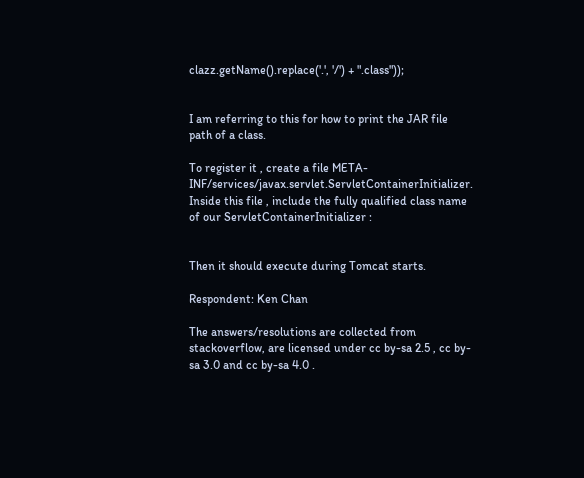clazz.getName().replace('.', '/') + ".class"));


I am referring to this for how to print the JAR file path of a class.

To register it , create a file META-INF/services/javax.servlet.ServletContainerInitializer. Inside this file , include the fully qualified class name of our ServletContainerInitializer :


Then it should execute during Tomcat starts.

Respondent: Ken Chan

The answers/resolutions are collected from stackoverflow, are licensed under cc by-sa 2.5 , cc by-sa 3.0 and cc by-sa 4.0 .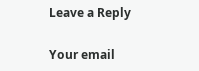Leave a Reply

Your email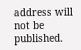address will not be published.